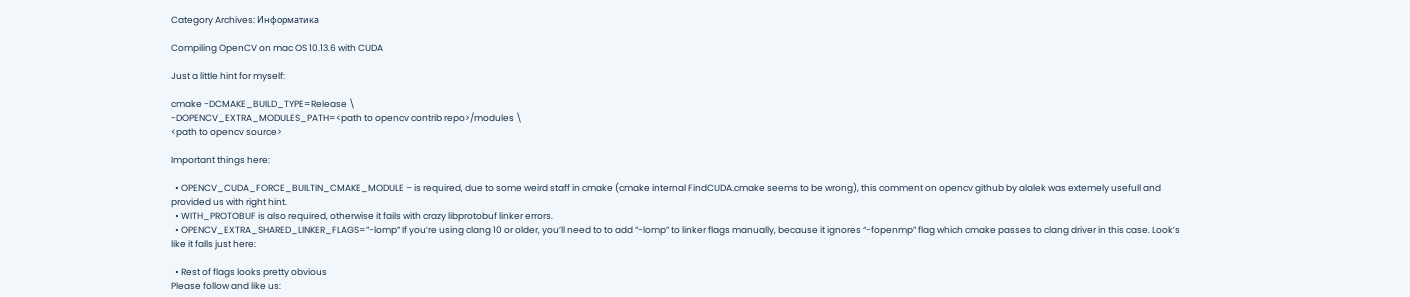Category Archives: Информатика

Compiling OpenCV on mac OS 10.13.6 with CUDA

Just a little hint for myself:

cmake -DCMAKE_BUILD_TYPE=Release \
-DOPENCV_EXTRA_MODULES_PATH=<path to opencv contrib repo>/modules \
<path to opencv source>

Important things here:

  • OPENCV_CUDA_FORCE_BUILTIN_CMAKE_MODULE – is required, due to some weird staff in cmake (cmake internal FindCUDA.cmake seems to be wrong), this comment on opencv github by alalek was extemely usefull and provided us with right hint.
  • WITH_PROTOBUF is also required, otherwise it fails with crazy libprotobuf linker errors.
  • OPENCV_EXTRA_SHARED_LINKER_FLAGS=”-lomp” If you’re using clang 10 or older, you’ll need to to add “-lomp” to linker flags manually, because it ignores “-fopenmp” flag which cmake passes to clang driver in this case. Look’s like it falls just here:

  • Rest of flags looks pretty obvious
Please follow and like us: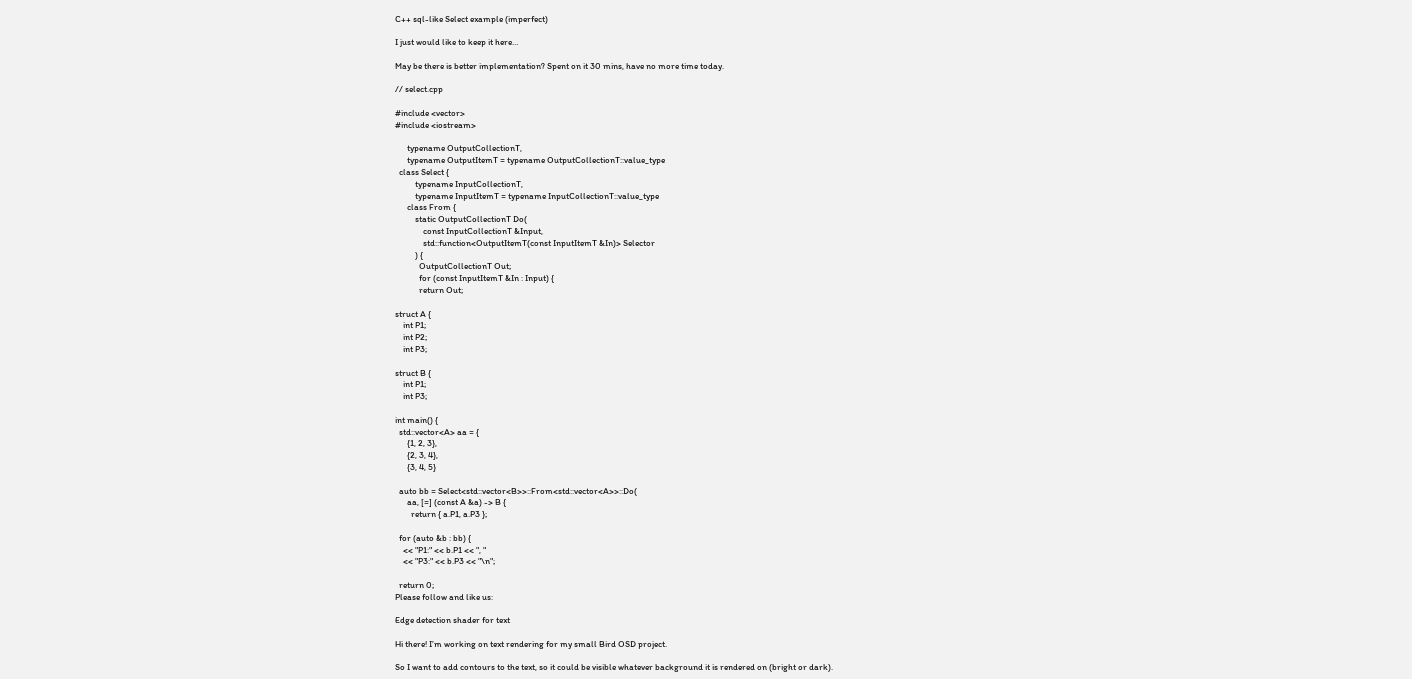C++ sql-like Select example (imperfect)

I just would like to keep it here…

May be there is better implementation? Spent on it 30 mins, have no more time today.

// select.cpp

#include <vector>
#include <iostream>

      typename OutputCollectionT,
      typename OutputItemT = typename OutputCollectionT::value_type
  class Select {
          typename InputCollectionT,
          typename InputItemT = typename InputCollectionT::value_type
      class From {
          static OutputCollectionT Do(
              const InputCollectionT &Input,
              std::function<OutputItemT(const InputItemT &In)> Selector
          ) {
            OutputCollectionT Out;
            for (const InputItemT &In : Input) {
            return Out;

struct A {
    int P1;
    int P2;
    int P3;

struct B {
    int P1;
    int P3;

int main() {
  std::vector<A> aa = {
      {1, 2, 3},
      {2, 3, 4},
      {3, 4, 5}

  auto bb = Select<std::vector<B>>::From<std::vector<A>>::Do(
      aa, [=] (const A &a) -> B {
        return { a.P1, a.P3 };

  for (auto &b : bb) {
    << "P1:" << b.P1 << ", "
    << "P3:" << b.P3 << "\n";

  return 0;
Please follow and like us:

Edge detection shader for text

Hi there! I’m working on text rendering for my small Bird OSD project.

So I want to add contours to the text, so it could be visible whatever background it is rendered on (bright or dark).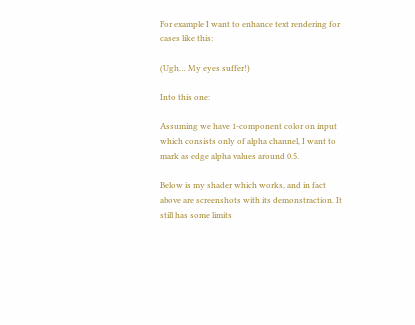For example I want to enhance text rendering for cases like this:

(Ugh… My eyes suffer!)

Into this one:

Assuming we have 1-component color on input which consists only of alpha channel, I want to mark as edge alpha values around 0.5.

Below is my shader which works, and in fact above are screenshots with its demonstraction. It still has some limits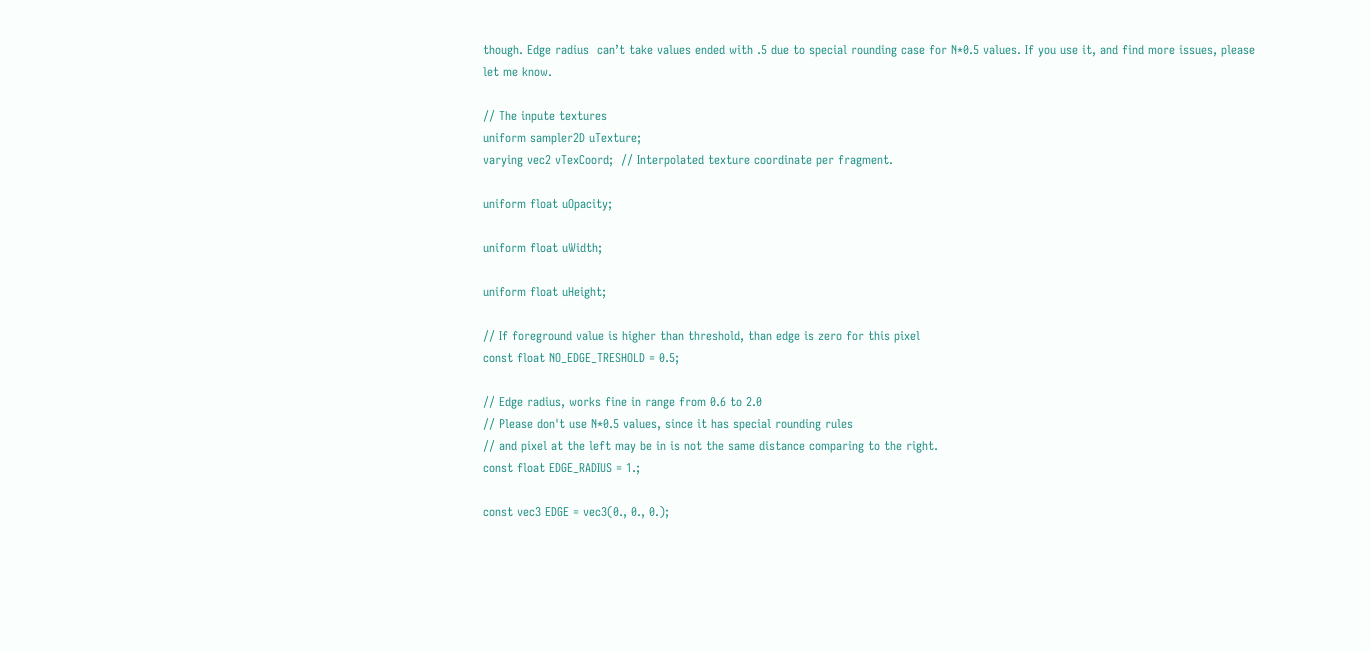though. Edge radius  can’t take values ended with .5 due to special rounding case for N*0.5 values. If you use it, and find more issues, please let me know.

// The inpute textures
uniform sampler2D uTexture;
varying vec2 vTexCoord;  // Interpolated texture coordinate per fragment.

uniform float uOpacity;

uniform float uWidth;

uniform float uHeight;

// If foreground value is higher than threshold, than edge is zero for this pixel
const float NO_EDGE_TRESHOLD = 0.5;

// Edge radius, works fine in range from 0.6 to 2.0
// Please don't use N*0.5 values, since it has special rounding rules
// and pixel at the left may be in is not the same distance comparing to the right.
const float EDGE_RADIUS = 1.;

const vec3 EDGE = vec3(0., 0., 0.);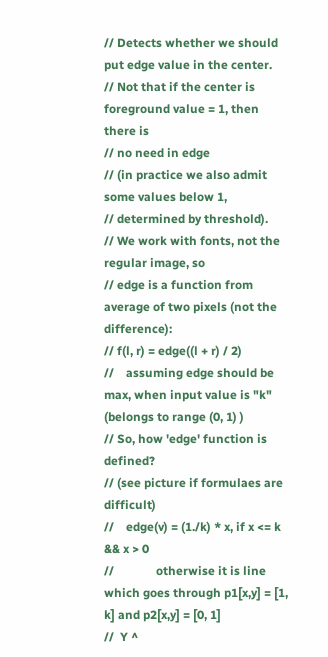// Detects whether we should put edge value in the center.
// Not that if the center is foreground value = 1, then there is
// no need in edge
// (in practice we also admit some values below 1,
// determined by threshold).
// We work with fonts, not the regular image, so
// edge is a function from average of two pixels (not the difference):
// f(l, r) = edge((l + r) / 2)
//    assuming edge should be max, when input value is "k" (belongs to range (0, 1) )
// So, how 'edge' function is defined?
// (see picture if formulaes are difficult)
//    edge(v) = (1./k) * x, if x <= k && x > 0
//              otherwise it is line which goes through p1[x,y] = [1, k] and p2[x,y] = [0, 1]
//  Y ^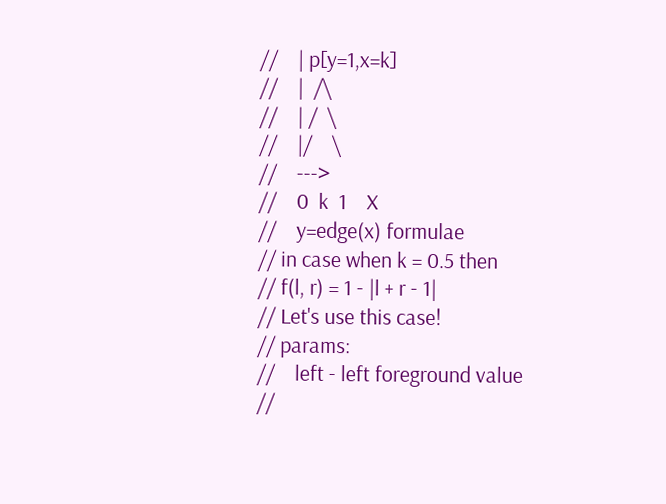//    | p[y=1,x=k]
//    |  /\
//    | /  \
//    |/    \
//    --->
//    0  k  1    X
//    y=edge(x) formulae
// in case when k = 0.5 then
// f(l, r) = 1 - |l + r - 1|
// Let's use this case!
// params:
//    left - left foreground value
//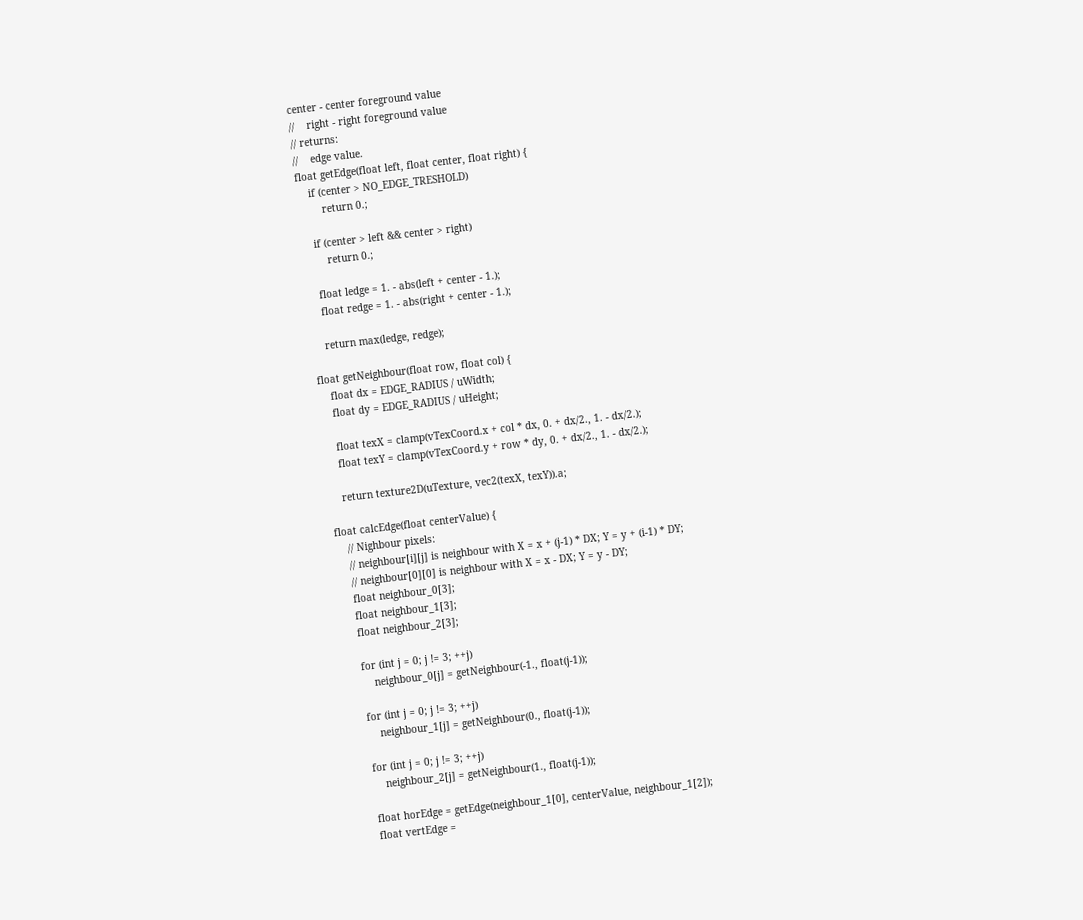center - center foreground value
//    right - right foreground value
// returns:
//    edge value.
float getEdge(float left, float center, float right) {
    if (center > NO_EDGE_TRESHOLD)
        return 0.;

    if (center > left && center > right)
        return 0.;

    float ledge = 1. - abs(left + center - 1.);
    float redge = 1. - abs(right + center - 1.);

    return max(ledge, redge);

float getNeighbour(float row, float col) {
    float dx = EDGE_RADIUS / uWidth;
    float dy = EDGE_RADIUS / uHeight;

    float texX = clamp(vTexCoord.x + col * dx, 0. + dx/2., 1. - dx/2.);
    float texY = clamp(vTexCoord.y + row * dy, 0. + dx/2., 1. - dx/2.);

    return texture2D(uTexture, vec2(texX, texY)).a;

float calcEdge(float centerValue) {
    // Nighbour pixels:
    // neighbour[i][j] is neighbour with X = x + (j-1) * DX; Y = y + (i-1) * DY;
    // neighbour[0][0] is neighbour with X = x - DX; Y = y - DY;
    float neighbour_0[3];
    float neighbour_1[3];
    float neighbour_2[3];

    for (int j = 0; j != 3; ++j)
        neighbour_0[j] = getNeighbour(-1., float(j-1));

    for (int j = 0; j != 3; ++j)
        neighbour_1[j] = getNeighbour(0., float(j-1));

    for (int j = 0; j != 3; ++j)
        neighbour_2[j] = getNeighbour(1., float(j-1));

    float horEdge = getEdge(neighbour_1[0], centerValue, neighbour_1[2]);
    float vertEdge =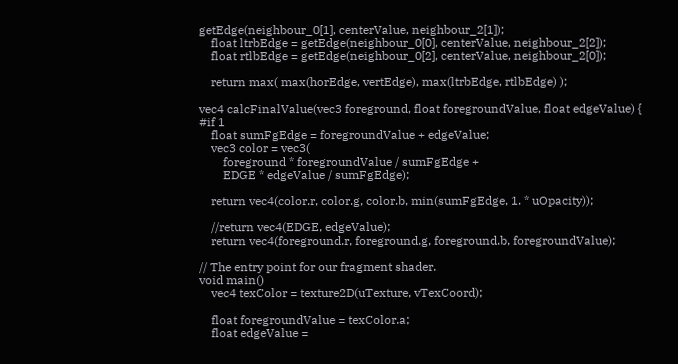getEdge(neighbour_0[1], centerValue, neighbour_2[1]);
    float ltrbEdge = getEdge(neighbour_0[0], centerValue, neighbour_2[2]);
    float rtlbEdge = getEdge(neighbour_0[2], centerValue, neighbour_2[0]);

    return max( max(horEdge, vertEdge), max(ltrbEdge, rtlbEdge) );

vec4 calcFinalValue(vec3 foreground, float foregroundValue, float edgeValue) {
#if 1
    float sumFgEdge = foregroundValue + edgeValue;
    vec3 color = vec3(
        foreground * foregroundValue / sumFgEdge +
        EDGE * edgeValue / sumFgEdge);

    return vec4(color.r, color.g, color.b, min(sumFgEdge, 1. * uOpacity));

    //return vec4(EDGE, edgeValue);
    return vec4(foreground.r, foreground.g, foreground.b, foregroundValue);

// The entry point for our fragment shader.
void main()
    vec4 texColor = texture2D(uTexture, vTexCoord);

    float foregroundValue = texColor.a;
    float edgeValue =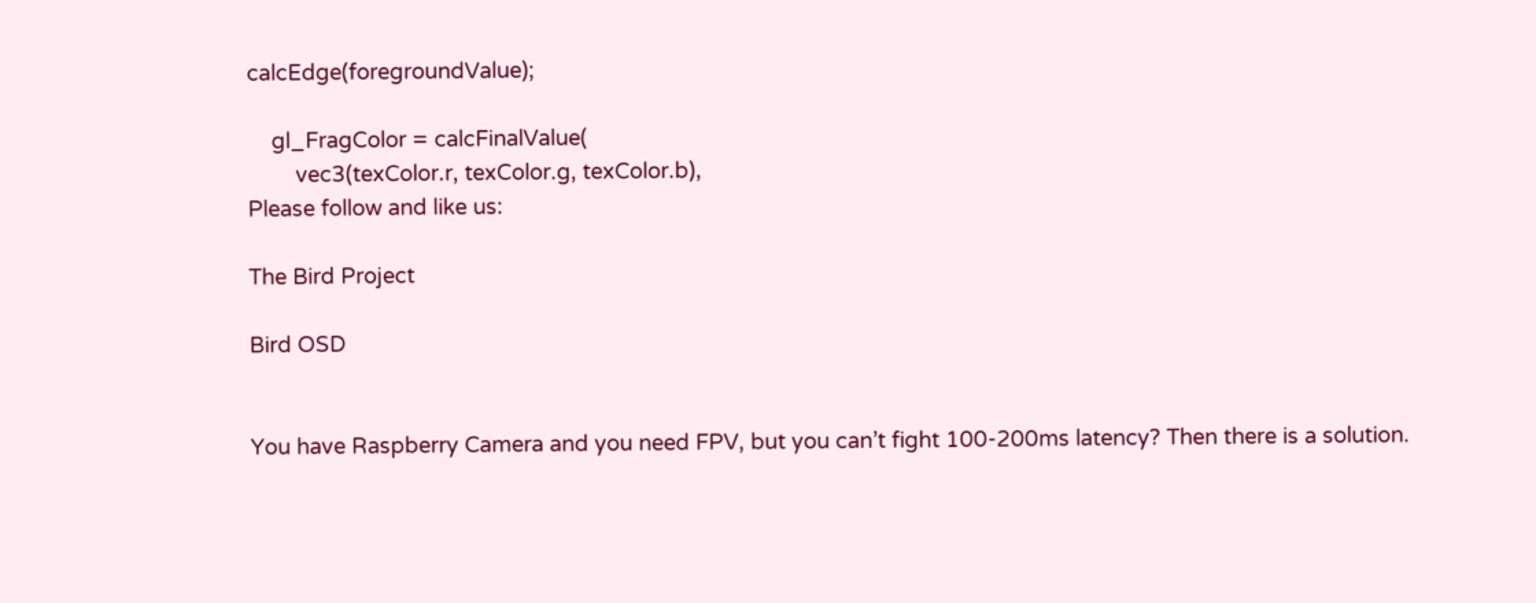calcEdge(foregroundValue);

    gl_FragColor = calcFinalValue(
        vec3(texColor.r, texColor.g, texColor.b),
Please follow and like us:

The Bird Project

Bird OSD


You have Raspberry Camera and you need FPV, but you can’t fight 100-200ms latency? Then there is a solution.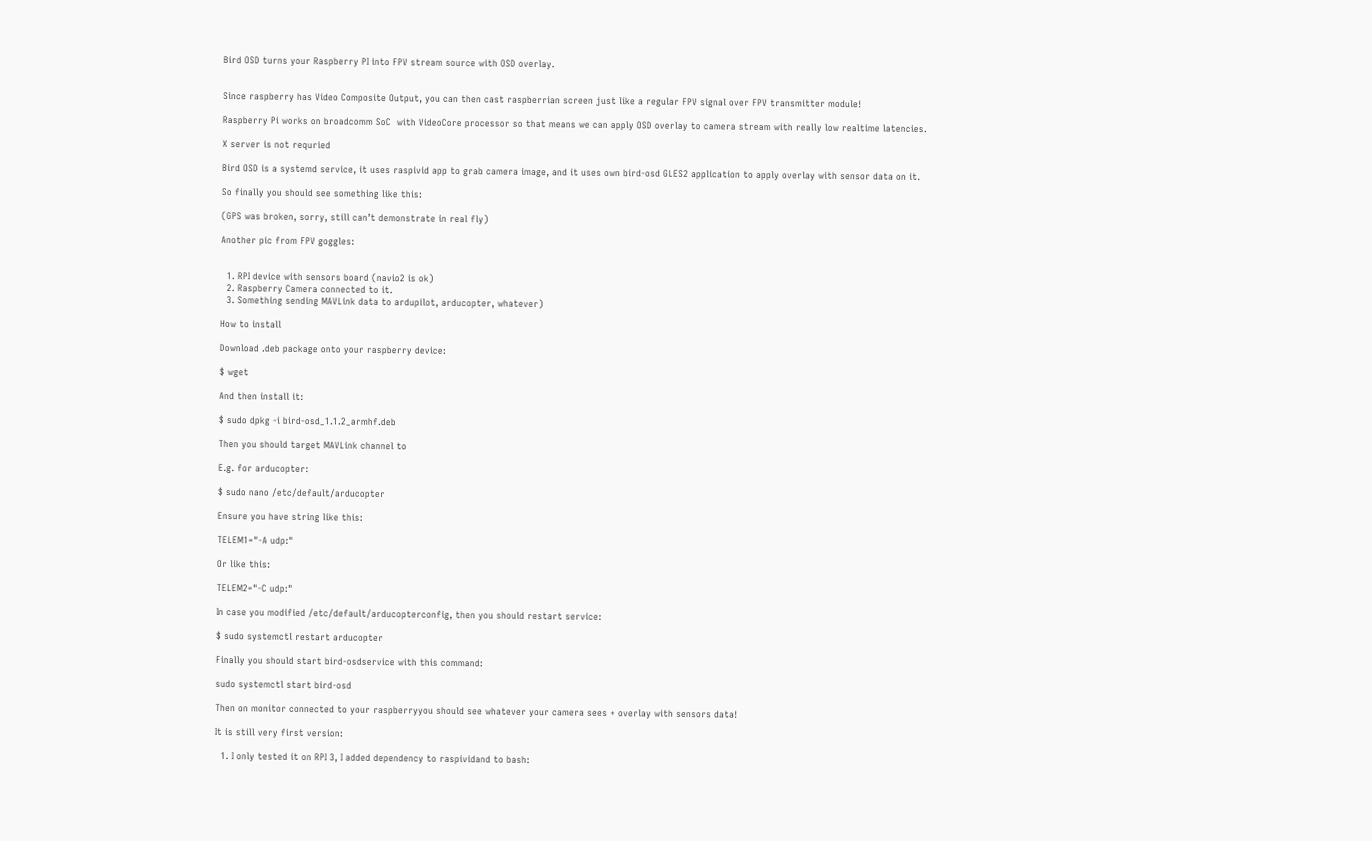Bird OSD turns your Raspberry PI into FPV stream source with OSD overlay.


Since raspberry has Video Composite Output, you can then cast raspberrian screen just like a regular FPV signal over FPV transmitter module!

Raspberry Pi works on broadcomm SoC  with VideoCore processor so that means we can apply OSD overlay to camera stream with really low realtime latencies.

X server is not requried

Bird OSD is a systemd service, it uses raspivid app to grab camera image, and it uses own bird-osd GLES2 application to apply overlay with sensor data on it.

So finally you should see something like this:

(GPS was broken, sorry, still can’t demonstrate in real fly)

Another pic from FPV goggles:


  1. RPI device with sensors board (navio2 is ok)
  2. Raspberry Camera connected to it.
  3. Something sending MAVLink data to ardupilot, arducopter, whatever)

How to install

Download .deb package onto your raspberry device:

$ wget

And then install it:

$ sudo dpkg -i bird-osd_1.1.2_armhf.deb

Then you should target MAVLink channel to

E.g. for arducopter:

$ sudo nano /etc/default/arducopter

Ensure you have string like this:

TELEM1="-A udp:"

Or like this:

TELEM2="-C udp:"

In case you modified /etc/default/arducopterconfig, then you should restart service:

$ sudo systemctl restart arducopter

Finally you should start bird-osdservice with this command:

sudo systemctl start bird-osd

Then on monitor connected to your raspberryyou should see whatever your camera sees + overlay with sensors data!

It is still very first version:

  1. I only tested it on RPI 3, I added dependency to raspividand to bash: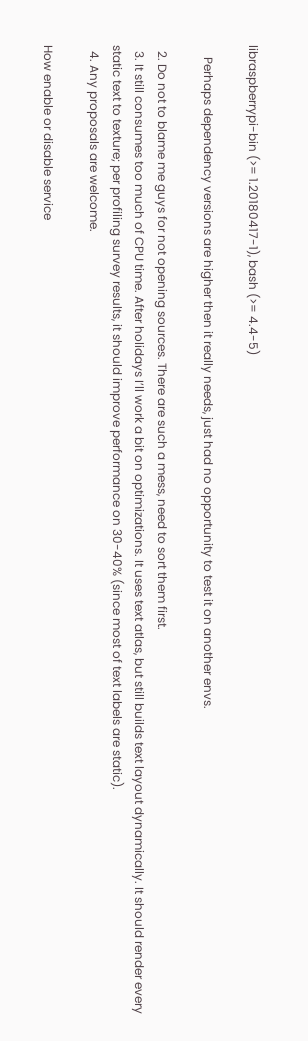libraspberrypi-bin (>= 1.20180417-1), bash (>= 4.4-5)

    Perhaps dependency versions are higher then it really needs, just had no opportunity to test it on another envs.

  2. Do not to blame me guys for not opening sources. There are such a mess, need to sort them first.
  3. It still consumes too much of CPU time. After holidays I’ll work a bit on optimizations. It uses text atlas, but still builds text layout dynamically. It should render every static text to texture; per profiling survey results, it should improve performance on 30-40% (since most of text labels are static).
  4. Any proposals are welcome.

How enable or disable service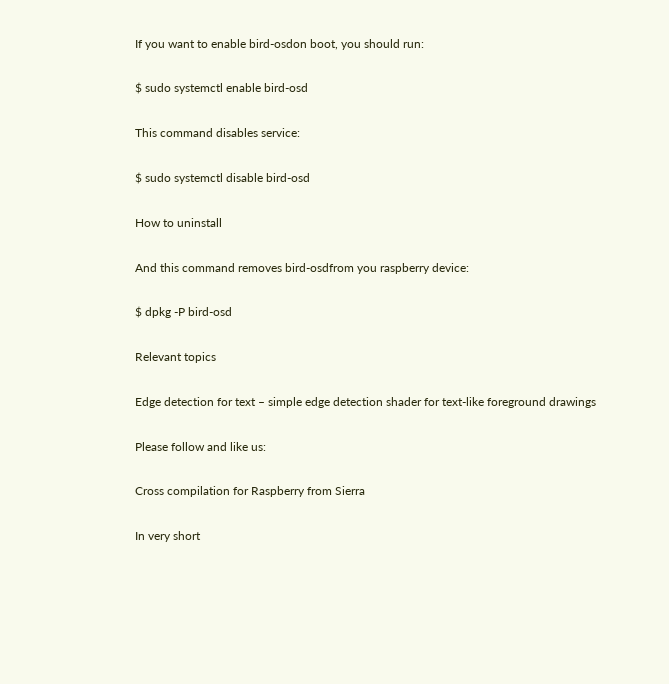If you want to enable bird-osdon boot, you should run:

$ sudo systemctl enable bird-osd

This command disables service:

$ sudo systemctl disable bird-osd

How to uninstall

And this command removes bird-osdfrom you raspberry device:

$ dpkg -P bird-osd

Relevant topics

Edge detection for text – simple edge detection shader for text-like foreground drawings

Please follow and like us:

Cross compilation for Raspberry from Sierra

In very short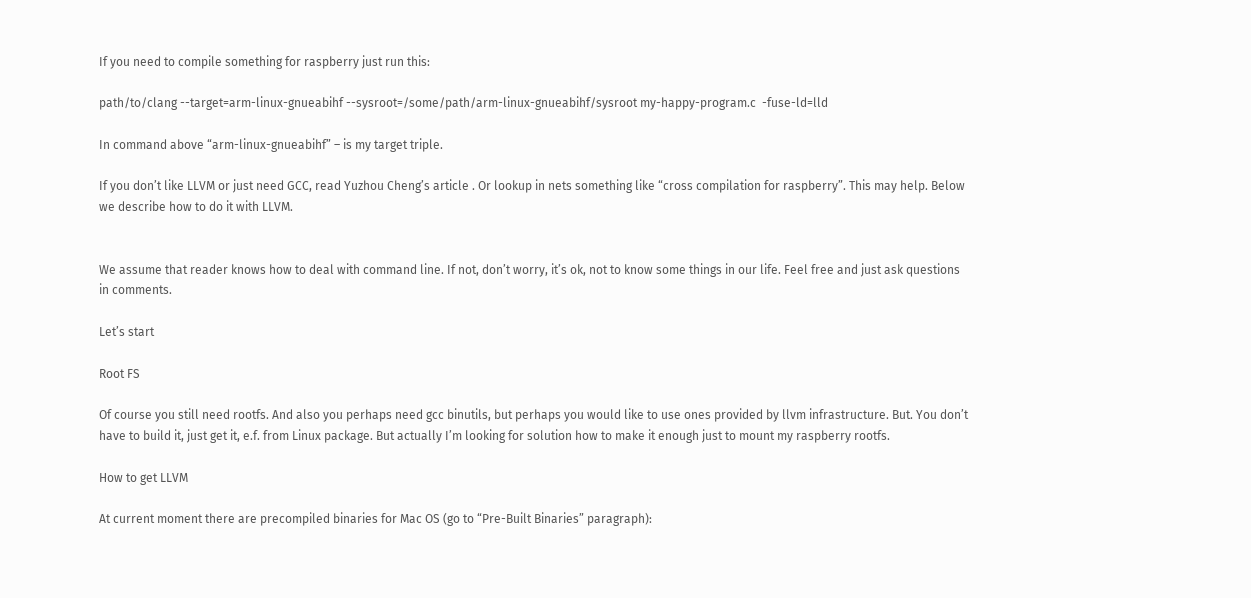If you need to compile something for raspberry just run this:

path/to/clang --target=arm-linux-gnueabihf --sysroot=/some/path/arm-linux-gnueabihf/sysroot my-happy-program.c  -fuse-ld=lld

In command above “arm-linux-gnueabihf” – is my target triple.

If you don’t like LLVM or just need GCC, read Yuzhou Cheng’s article . Or lookup in nets something like “cross compilation for raspberry”. This may help. Below we describe how to do it with LLVM.


We assume that reader knows how to deal with command line. If not, don’t worry, it’s ok, not to know some things in our life. Feel free and just ask questions in comments.

Let’s start

Root FS

Of course you still need rootfs. And also you perhaps need gcc binutils, but perhaps you would like to use ones provided by llvm infrastructure. But. You don’t have to build it, just get it, e.f. from Linux package. But actually I’m looking for solution how to make it enough just to mount my raspberry rootfs.

How to get LLVM

At current moment there are precompiled binaries for Mac OS (go to “Pre-Built Binaries” paragraph):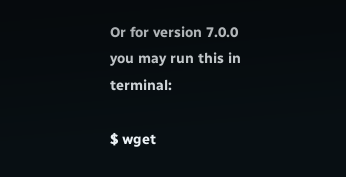Or for version 7.0.0 you may run this in terminal:

$ wget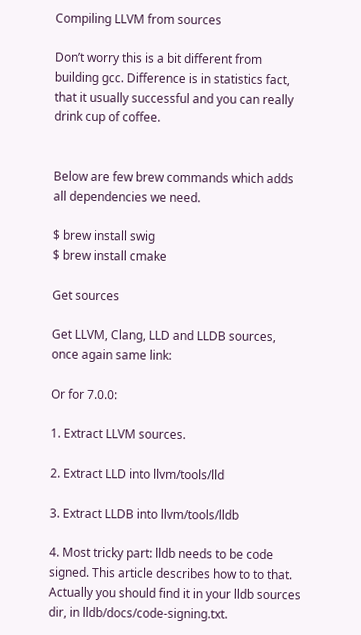Compiling LLVM from sources

Don’t worry this is a bit different from building gcc. Difference is in statistics fact, that it usually successful and you can really drink cup of coffee.


Below are few brew commands which adds all dependencies we need.

$ brew install swig
$ brew install cmake

Get sources

Get LLVM, Clang, LLD and LLDB sources, once again same link:

Or for 7.0.0:

1. Extract LLVM sources.

2. Extract LLD into llvm/tools/lld

3. Extract LLDB into llvm/tools/lldb

4. Most tricky part: lldb needs to be code signed. This article describes how to to that. Actually you should find it in your lldb sources dir, in lldb/docs/code-signing.txt.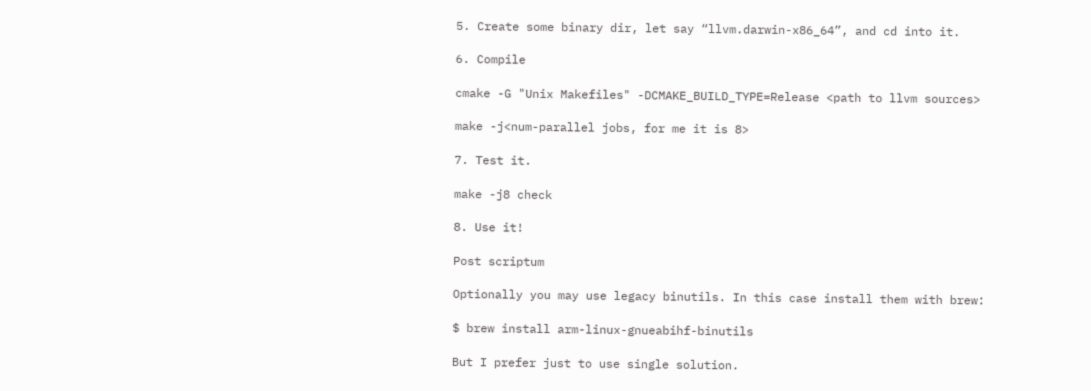5. Create some binary dir, let say “llvm.darwin-x86_64”, and cd into it.

6. Compile

cmake -G "Unix Makefiles" -DCMAKE_BUILD_TYPE=Release <path to llvm sources>

make -j<num-parallel jobs, for me it is 8>

7. Test it.

make -j8 check

8. Use it!

Post scriptum

Optionally you may use legacy binutils. In this case install them with brew:

$ brew install arm-linux-gnueabihf-binutils

But I prefer just to use single solution.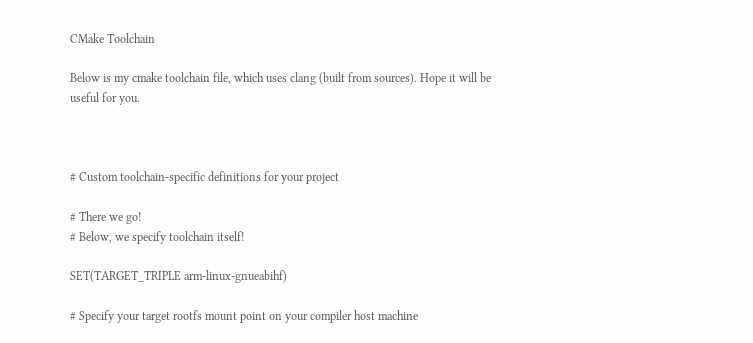CMake Toolchain

Below is my cmake toolchain file, which uses clang (built from sources). Hope it will be useful for you.



# Custom toolchain-specific definitions for your project

# There we go!
# Below, we specify toolchain itself!

SET(TARGET_TRIPLE arm-linux-gnueabihf)

# Specify your target rootfs mount point on your compiler host machine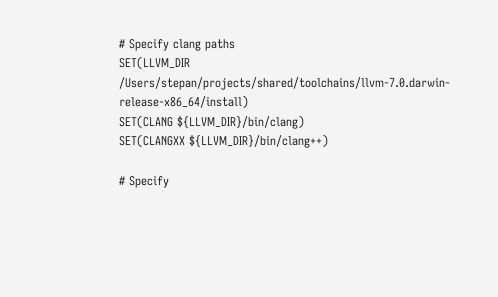# Specify clang paths
SET(LLVM_DIR /Users/stepan/projects/shared/toolchains/llvm-7.0.darwin-release-x86_64/install)
SET(CLANG ${LLVM_DIR}/bin/clang)
SET(CLANGXX ${LLVM_DIR}/bin/clang++)

# Specify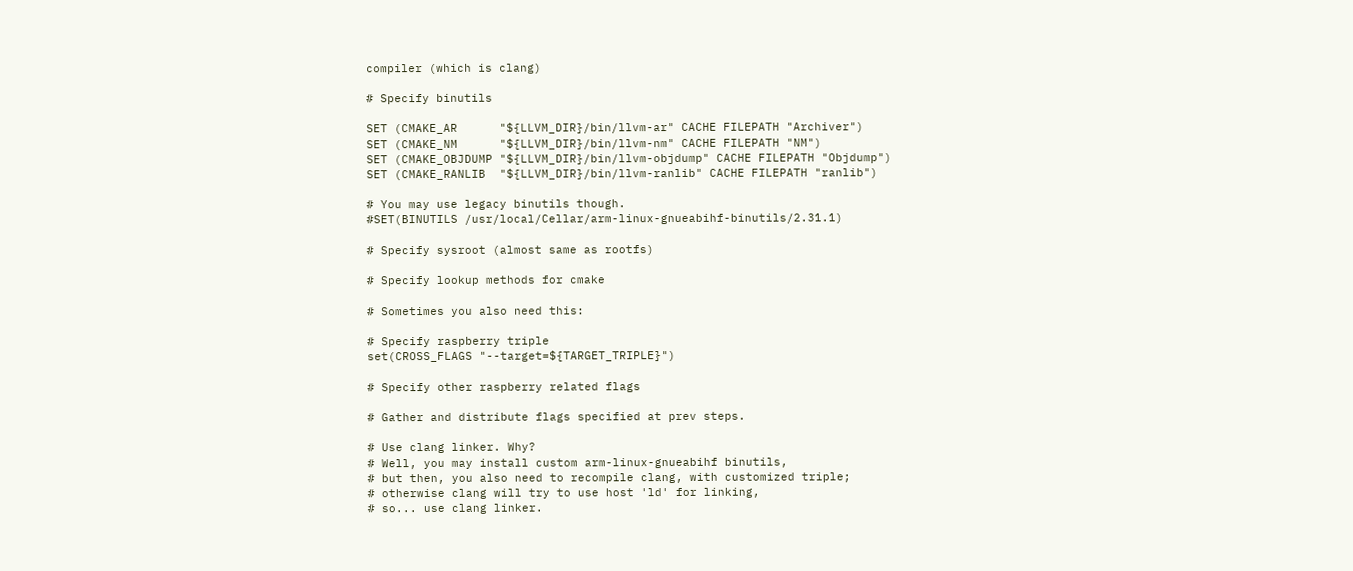compiler (which is clang)

# Specify binutils

SET (CMAKE_AR      "${LLVM_DIR}/bin/llvm-ar" CACHE FILEPATH "Archiver")
SET (CMAKE_NM      "${LLVM_DIR}/bin/llvm-nm" CACHE FILEPATH "NM")
SET (CMAKE_OBJDUMP "${LLVM_DIR}/bin/llvm-objdump" CACHE FILEPATH "Objdump")
SET (CMAKE_RANLIB  "${LLVM_DIR}/bin/llvm-ranlib" CACHE FILEPATH "ranlib")

# You may use legacy binutils though.
#SET(BINUTILS /usr/local/Cellar/arm-linux-gnueabihf-binutils/2.31.1)

# Specify sysroot (almost same as rootfs)

# Specify lookup methods for cmake

# Sometimes you also need this:

# Specify raspberry triple
set(CROSS_FLAGS "--target=${TARGET_TRIPLE}")

# Specify other raspberry related flags

# Gather and distribute flags specified at prev steps.

# Use clang linker. Why?
# Well, you may install custom arm-linux-gnueabihf binutils,
# but then, you also need to recompile clang, with customized triple;
# otherwise clang will try to use host 'ld' for linking,
# so... use clang linker.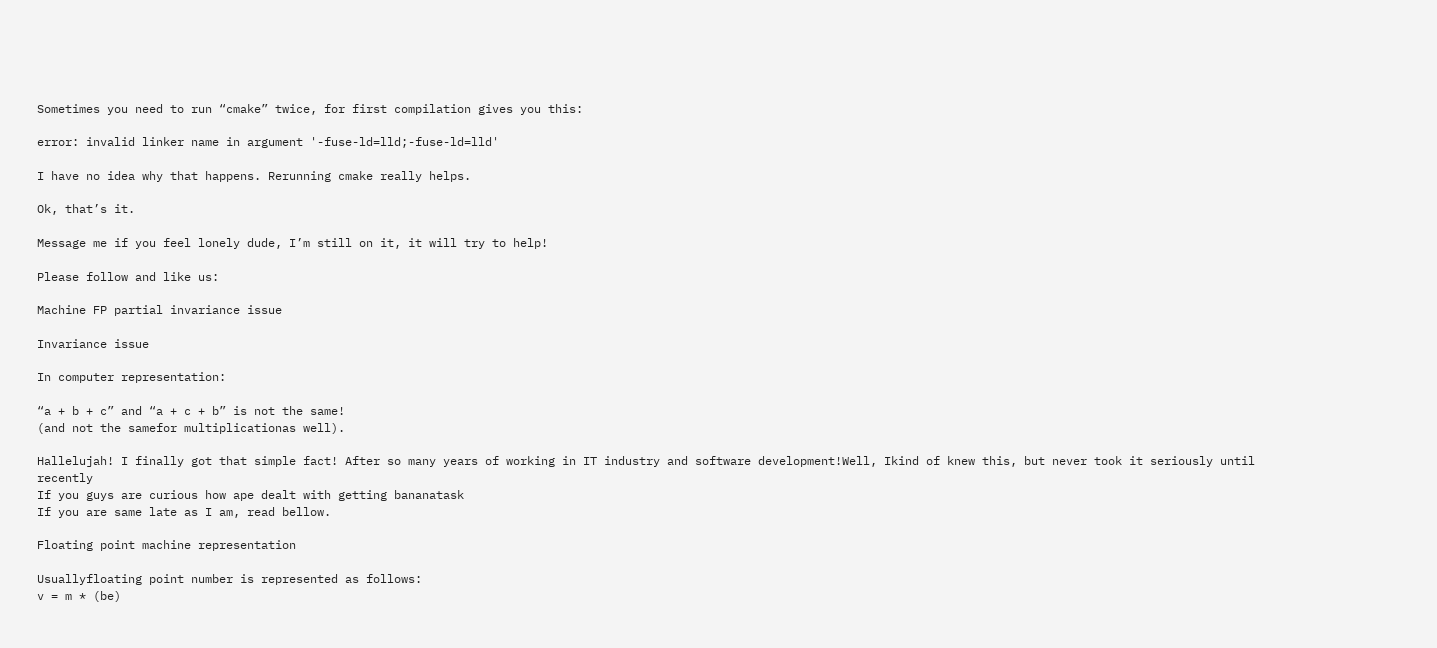Sometimes you need to run “cmake” twice, for first compilation gives you this:

error: invalid linker name in argument '-fuse-ld=lld;-fuse-ld=lld'

I have no idea why that happens. Rerunning cmake really helps.

Ok, that’s it.

Message me if you feel lonely dude, I’m still on it, it will try to help!

Please follow and like us:

Machine FP partial invariance issue

Invariance issue

In computer representation:

“a + b + c” and “a + c + b” is not the same!
(and not the samefor multiplicationas well).

Hallelujah! I finally got that simple fact! After so many years of working in IT industry and software development!Well, Ikind of knew this, but never took it seriously until recently
If you guys are curious how ape dealt with getting bananatask
If you are same late as I am, read bellow.

Floating point machine representation

Usuallyfloating point number is represented as follows:
v = m * (be)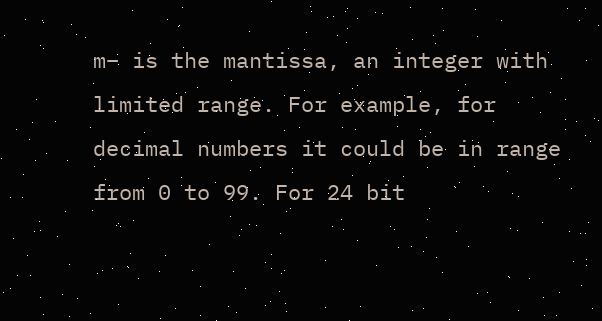m– is the mantissa, an integer with limited range. For example, for decimal numbers it could be in range from 0 to 99. For 24 bit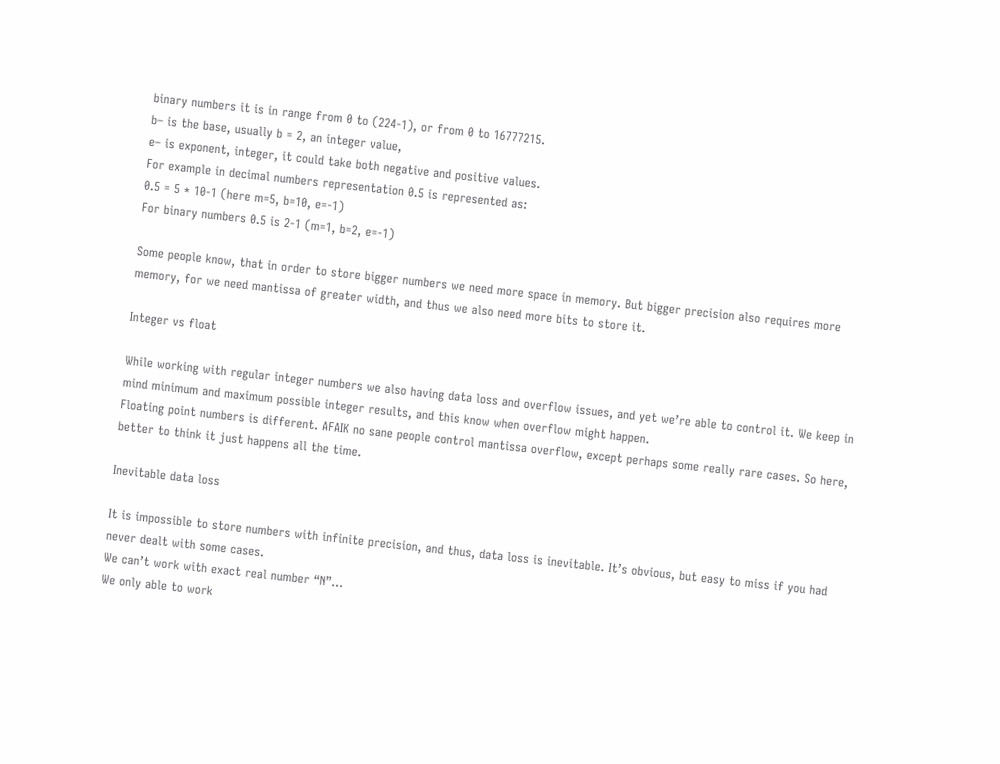binary numbers it is in range from 0 to (224-1), or from 0 to 16777215.
b– is the base, usually b = 2, an integer value,
e– is exponent, integer, it could take both negative and positive values.
For example in decimal numbers representation 0.5 is represented as:
0.5 = 5 * 10-1 (here m=5, b=10, e=-1)
For binary numbers 0.5 is 2-1 (m=1, b=2, e=-1)

Some people know, that in order to store bigger numbers we need more space in memory. But bigger precision also requires more memory, for we need mantissa of greater width, and thus we also need more bits to store it.

Integer vs float

While working with regular integer numbers we also having data loss and overflow issues, and yet we’re able to control it. We keep in mind minimum and maximum possible integer results, and this know when overflow might happen.
Floating point numbers is different. AFAIK no sane people control mantissa overflow, except perhaps some really rare cases. So here, better to think it just happens all the time.

Inevitable data loss

It is impossible to store numbers with infinite precision, and thus, data loss is inevitable. It’s obvious, but easy to miss if you had never dealt with some cases.
We can’t work with exact real number “N”…
We only able to work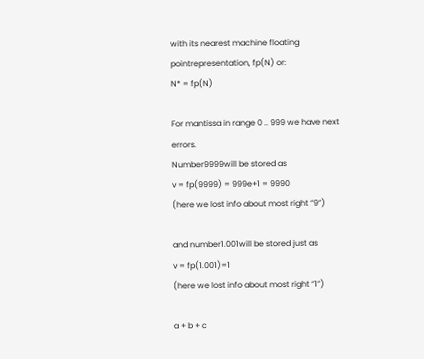with its nearest machine floating pointrepresentation, fp(N) or:
N* = fp(N)

For mantissa in range 0 .. 999 we have next errors.
Number9999will be stored as
v = fp(9999) = 999e+1 = 9990
(here we lost info about most right “9”)

and number1.001will be stored just as
v = fp(1.001)=1
(here we lost info about most right “1”)

a + b + c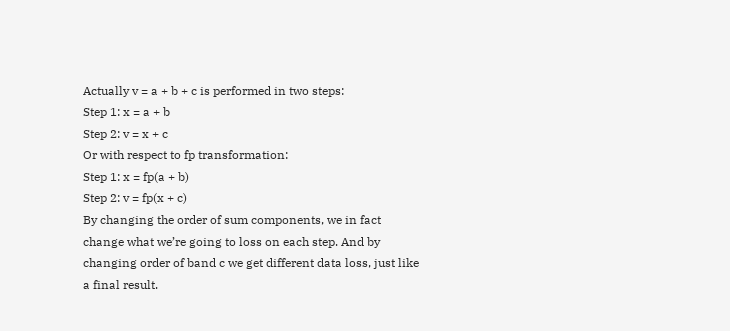Actually v = a + b + c is performed in two steps:
Step 1: x = a + b
Step 2: v = x + c
Or with respect to fp transformation:
Step 1: x = fp(a + b)
Step 2: v = fp(x + c)
By changing the order of sum components, we in fact change what we’re going to loss on each step. And by changing order of band c we get different data loss, just like a final result.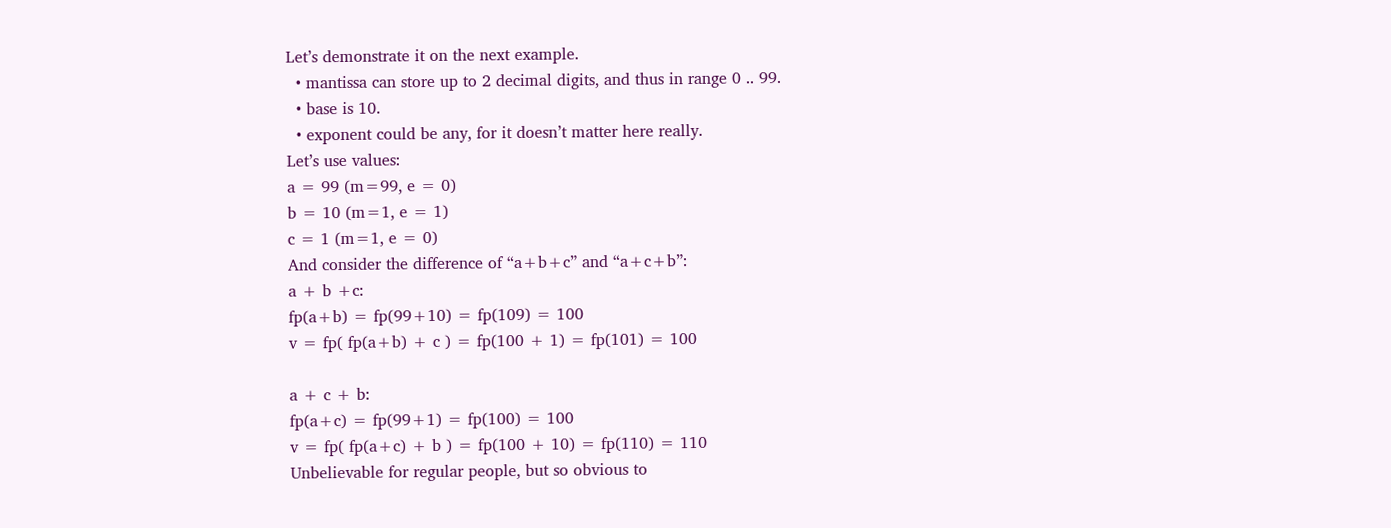Let’s demonstrate it on the next example.
  • mantissa can store up to 2 decimal digits, and thus in range 0 .. 99.
  • base is 10.
  • exponent could be any, for it doesn’t matter here really.
Let’s use values:
a = 99 (m=99, e = 0)
b = 10 (m=1, e = 1)
c = 1 (m=1, e = 0)
And consider the difference of “a+b+c” and “a+c+b”:
a + b +c:
fp(a+b) = fp(99+10) = fp(109) = 100
v = fp( fp(a+b) + c ) = fp(100 + 1) = fp(101) = 100

a + c + b:
fp(a+c) = fp(99+1) = fp(100) = 100
v = fp( fp(a+c) + b ) = fp(100 + 10) = fp(110) = 110
Unbelievable for regular people, but so obvious to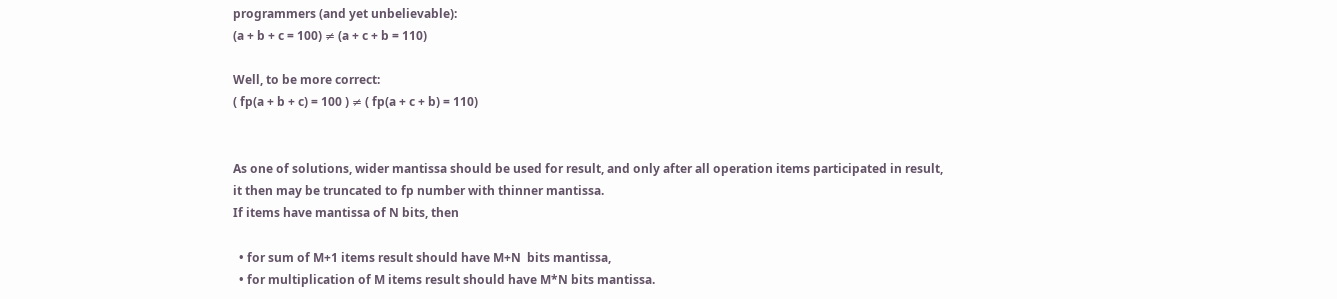programmers (and yet unbelievable):
(a + b + c = 100) ≠ (a + c + b = 110)

Well, to be more correct:
( fp(a + b + c) = 100 ) ≠ ( fp(a + c + b) = 110)


As one of solutions, wider mantissa should be used for result, and only after all operation items participated in result, it then may be truncated to fp number with thinner mantissa.
If items have mantissa of N bits, then

  • for sum of M+1 items result should have M+N  bits mantissa,
  • for multiplication of M items result should have M*N bits mantissa.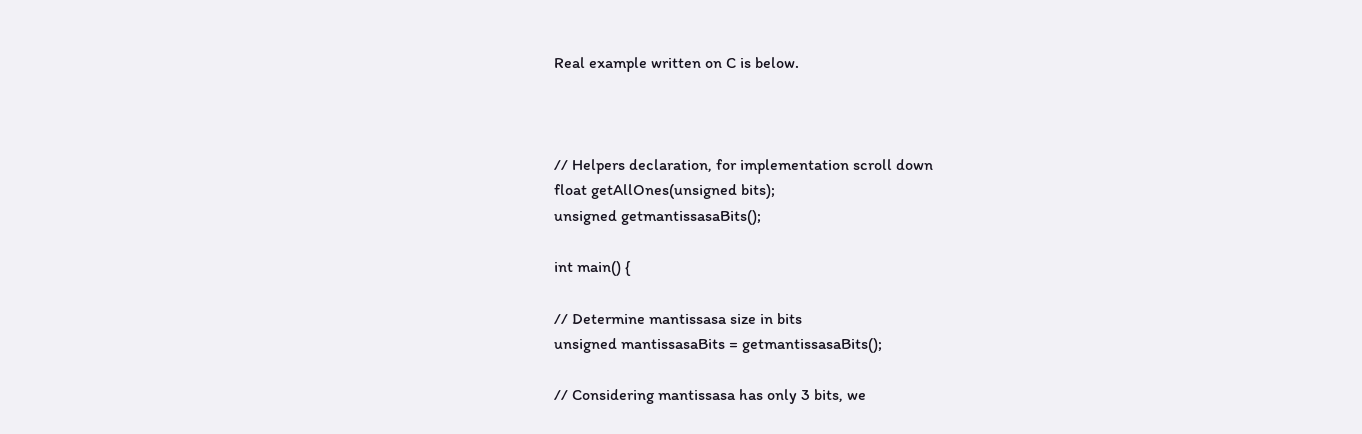Real example written on C is below.



// Helpers declaration, for implementation scroll down
float getAllOnes(unsigned bits);
unsigned getmantissasaBits();

int main() {

// Determine mantissasa size in bits
unsigned mantissasaBits = getmantissasaBits();

// Considering mantissasa has only 3 bits, we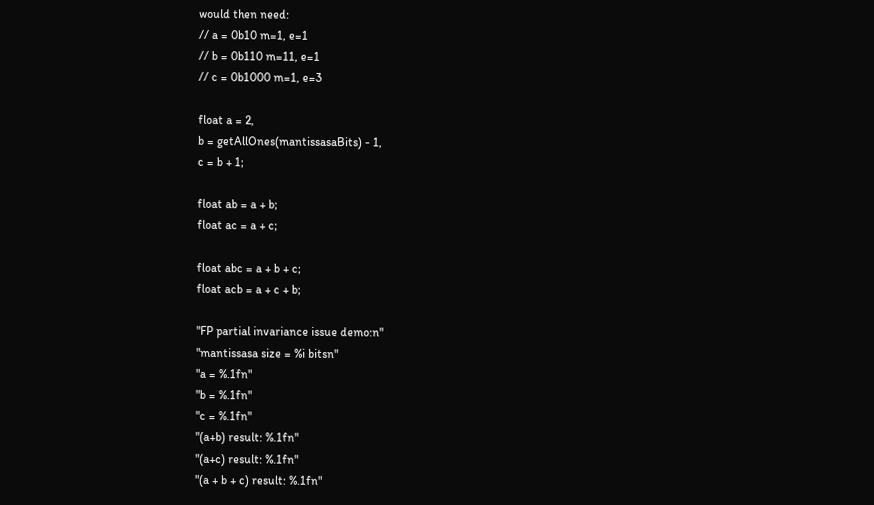would then need:
// a = 0b10 m=1, e=1
// b = 0b110 m=11, e=1
// c = 0b1000 m=1, e=3

float a = 2,
b = getAllOnes(mantissasaBits) - 1,
c = b + 1;

float ab = a + b;
float ac = a + c;

float abc = a + b + c;
float acb = a + c + b;

"FP partial invariance issue demo:n"
"mantissasa size = %i bitsn"
"a = %.1fn"
"b = %.1fn"
"c = %.1fn"
"(a+b) result: %.1fn"
"(a+c) result: %.1fn"
"(a + b + c) result: %.1fn"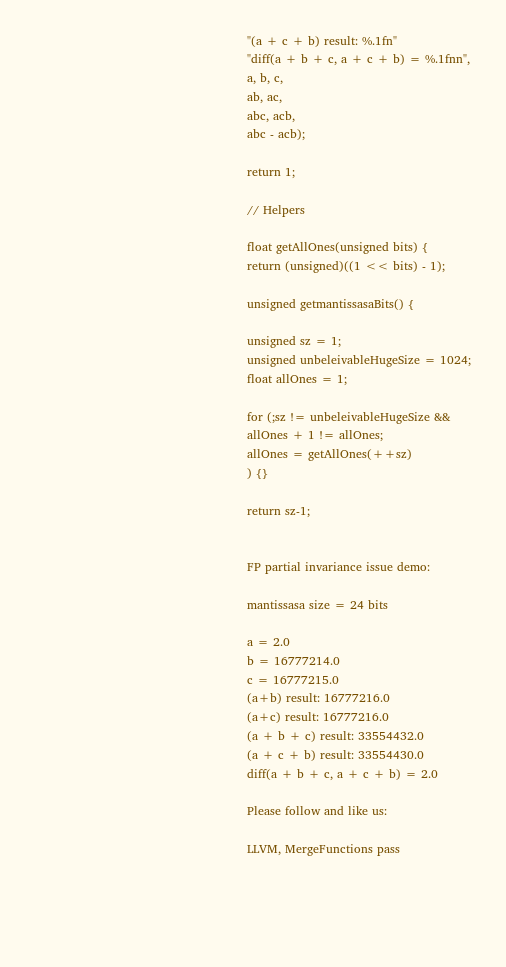"(a + c + b) result: %.1fn"
"diff(a + b + c, a + c + b) = %.1fnn",
a, b, c,
ab, ac,
abc, acb,
abc - acb);

return 1;

// Helpers

float getAllOnes(unsigned bits) {
return (unsigned)((1 << bits) - 1);

unsigned getmantissasaBits() {

unsigned sz = 1;
unsigned unbeleivableHugeSize = 1024;
float allOnes = 1;

for (;sz != unbeleivableHugeSize &&
allOnes + 1 != allOnes;
allOnes = getAllOnes(++sz)
) {}

return sz-1;


FP partial invariance issue demo:

mantissasa size = 24 bits

a = 2.0
b = 16777214.0
c = 16777215.0
(a+b) result: 16777216.0
(a+c) result: 16777216.0
(a + b + c) result: 33554432.0
(a + c + b) result: 33554430.0
diff(a + b + c, a + c + b) = 2.0

Please follow and like us:

LLVM, MergeFunctions pass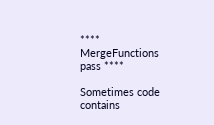**** MergeFunctions pass ****

Sometimes code contains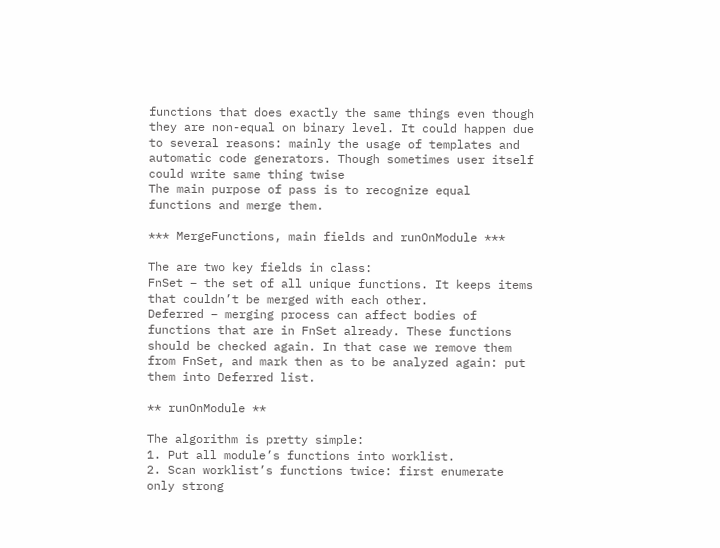functions that does exactly the same things even though they are non-equal on binary level. It could happen due to several reasons: mainly the usage of templates and automatic code generators. Though sometimes user itself could write same thing twise
The main purpose of pass is to recognize equal functions and merge them.

*** MergeFunctions, main fields and runOnModule ***

The are two key fields in class:
FnSet – the set of all unique functions. It keeps items that couldn’t be merged with each other.
Deferred – merging process can affect bodies of functions that are in FnSet already. These functions should be checked again. In that case we remove them from FnSet, and mark then as to be analyzed again: put them into Deferred list.

** runOnModule **

The algorithm is pretty simple:
1. Put all module’s functions into worklist.
2. Scan worklist’s functions twice: first enumerate only strong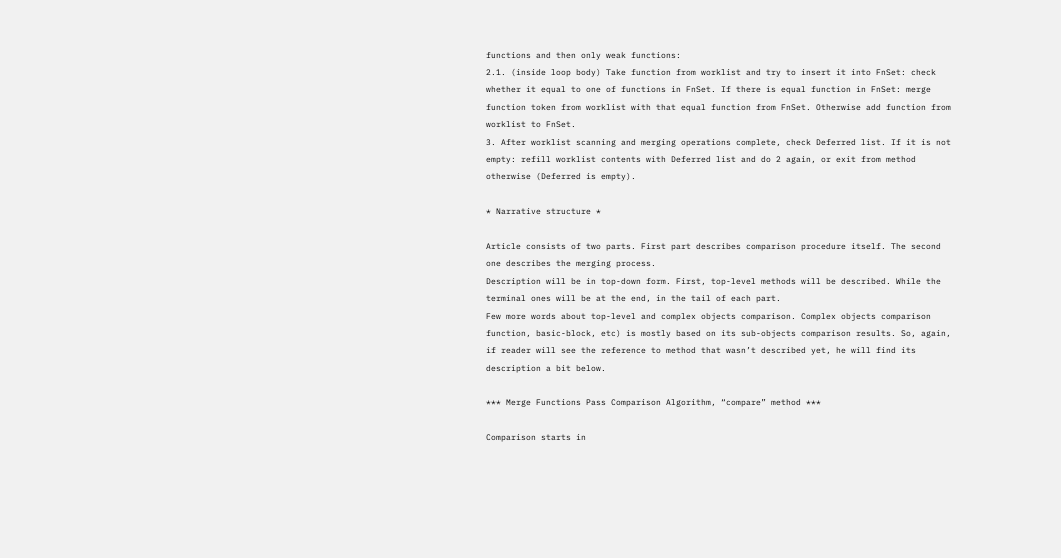functions and then only weak functions:
2.1. (inside loop body) Take function from worklist and try to insert it into FnSet: check whether it equal to one of functions in FnSet. If there is equal function in FnSet: merge function token from worklist with that equal function from FnSet. Otherwise add function from worklist to FnSet.
3. After worklist scanning and merging operations complete, check Deferred list. If it is not empty: refill worklist contents with Deferred list and do 2 again, or exit from method otherwise (Deferred is empty).

* Narrative structure *

Article consists of two parts. First part describes comparison procedure itself. The second one describes the merging process.
Description will be in top-down form. First, top-level methods will be described. While the terminal ones will be at the end, in the tail of each part.
Few more words about top-level and complex objects comparison. Complex objects comparison function, basic-block, etc) is mostly based on its sub-objects comparison results. So, again, if reader will see the reference to method that wasn’t described yet, he will find its description a bit below.

*** Merge Functions Pass Comparison Algorithm, “compare” method ***

Comparison starts in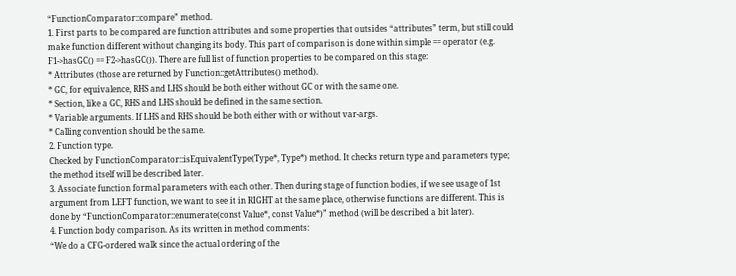“FunctionComparator::compare” method.
1. First parts to be compared are function attributes and some properties that outsides “attributes” term, but still could make function different without changing its body. This part of comparison is done within simple == operator (e.g. F1->hasGC() == F2->hasGC()). There are full list of function properties to be compared on this stage:
* Attributes (those are returned by Function::getAttributes() method).
* GC, for equivalence, RHS and LHS should be both either without GC or with the same one.
* Section, like a GC, RHS and LHS should be defined in the same section.
* Variable arguments. If LHS and RHS should be both either with or without var-args.
* Calling convention should be the same.
2. Function type.
Checked by FunctionComparator::isEquivalentType(Type*, Type*) method. It checks return type and parameters type; the method itself will be described later.
3. Associate function formal parameters with each other. Then during stage of function bodies, if we see usage of 1st argument from LEFT function, we want to see it in RIGHT at the same place, otherwise functions are different. This is done by “FunctionComparator::enumerate(const Value*, const Value*)” method (will be described a bit later).
4. Function body comparison. As its written in method comments:
“We do a CFG-ordered walk since the actual ordering of the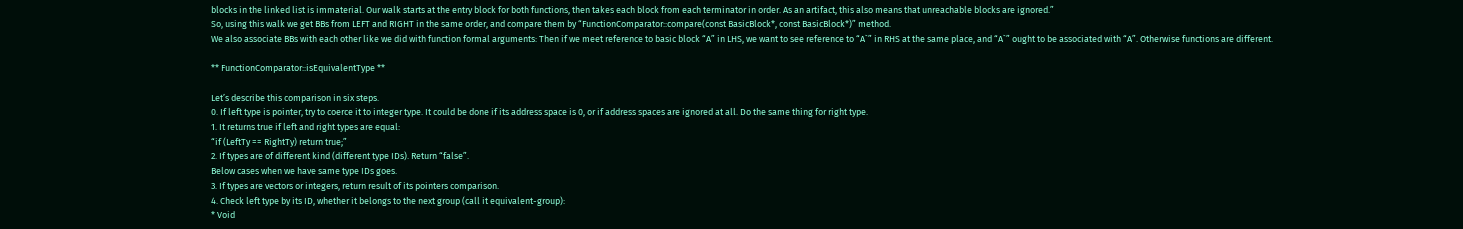blocks in the linked list is immaterial. Our walk starts at the entry block for both functions, then takes each block from each terminator in order. As an artifact, this also means that unreachable blocks are ignored.”
So, using this walk we get BBs from LEFT and RIGHT in the same order, and compare them by “FunctionComparator::compare(const BasicBlock*, const BasicBlock*)” method.
We also associate BBs with each other like we did with function formal arguments: Then if we meet reference to basic block “A” in LHS, we want to see reference to “A`” in RHS at the same place, and “A`” ought to be associated with “A”. Otherwise functions are different.

** FunctionComparator::isEquivalentType **

Let’s describe this comparison in six steps.
0. If left type is pointer, try to coerce it to integer type. It could be done if its address space is 0, or if address spaces are ignored at all. Do the same thing for right type.
1. It returns true if left and right types are equal:
“if (LeftTy == RightTy) return true;”
2. If types are of different kind (different type IDs). Return “false”.
Below cases when we have same type IDs goes.
3. If types are vectors or integers, return result of its pointers comparison.
4. Check left type by its ID, whether it belongs to the next group (call it equivalent-group):
* Void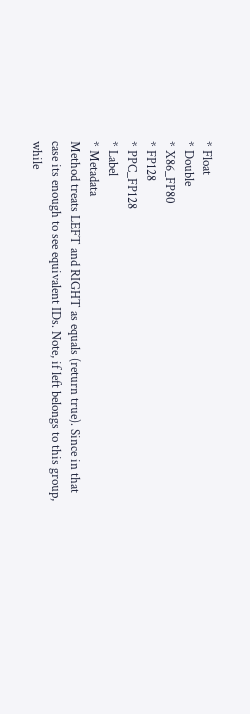* Float
* Double
* X86_FP80
* FP128
* PPC_FP128
* Label
* Metadata
Method treats LEFT and RIGHT as equals (return true). Since in that case its enough to see equivalent IDs. Note, if left belongs to this group, while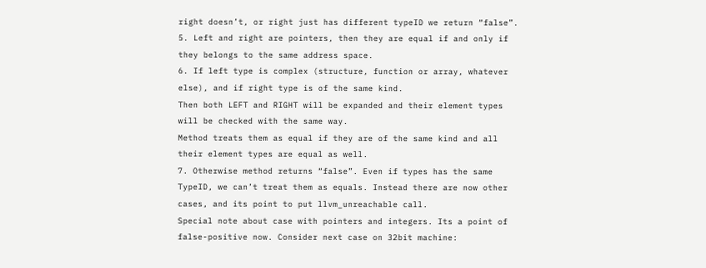right doesn’t, or right just has different typeID we return “false”.
5. Left and right are pointers, then they are equal if and only if they belongs to the same address space.
6. If left type is complex (structure, function or array, whatever else), and if right type is of the same kind.
Then both LEFT and RIGHT will be expanded and their element types will be checked with the same way.
Method treats them as equal if they are of the same kind and all their element types are equal as well.
7. Otherwise method returns “false”. Even if types has the same TypeID, we can’t treat them as equals. Instead there are now other cases, and its point to put llvm_unreachable call.
Special note about case with pointers and integers. Its a point of false-positive now. Consider next case on 32bit machine: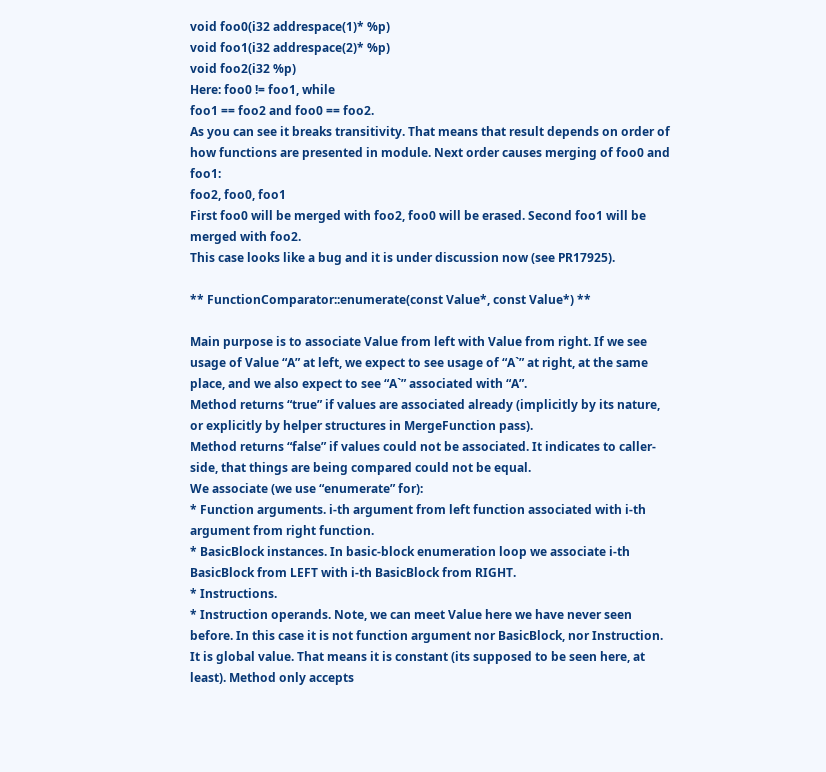void foo0(i32 addrespace(1)* %p)
void foo1(i32 addrespace(2)* %p)
void foo2(i32 %p)
Here: foo0 != foo1, while
foo1 == foo2 and foo0 == foo2.
As you can see it breaks transitivity. That means that result depends on order of how functions are presented in module. Next order causes merging of foo0 and foo1:
foo2, foo0, foo1
First foo0 will be merged with foo2, foo0 will be erased. Second foo1 will be merged with foo2.
This case looks like a bug and it is under discussion now (see PR17925).

** FunctionComparator::enumerate(const Value*, const Value*) **

Main purpose is to associate Value from left with Value from right. If we see usage of Value “A” at left, we expect to see usage of “A`” at right, at the same place, and we also expect to see “A`” associated with “A”.
Method returns “true” if values are associated already (implicitly by its nature, or explicitly by helper structures in MergeFunction pass).
Method returns “false” if values could not be associated. It indicates to caller-side, that things are being compared could not be equal.
We associate (we use “enumerate” for):
* Function arguments. i-th argument from left function associated with i-th argument from right function.
* BasicBlock instances. In basic-block enumeration loop we associate i-th BasicBlock from LEFT with i-th BasicBlock from RIGHT.
* Instructions.
* Instruction operands. Note, we can meet Value here we have never seen before. In this case it is not function argument nor BasicBlock, nor Instruction. It is global value. That means it is constant (its supposed to be seen here, at least). Method only accepts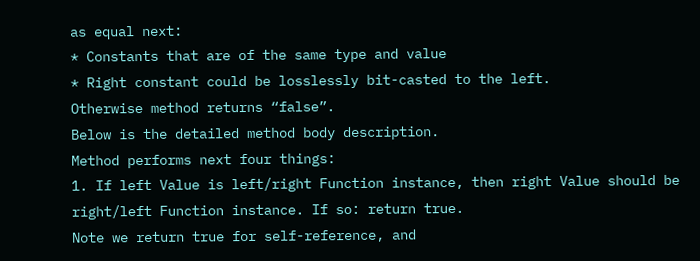as equal next:
* Constants that are of the same type and value
* Right constant could be losslessly bit-casted to the left.
Otherwise method returns “false”.
Below is the detailed method body description.
Method performs next four things:
1. If left Value is left/right Function instance, then right Value should be right/left Function instance. If so: return true.
Note we return true for self-reference, and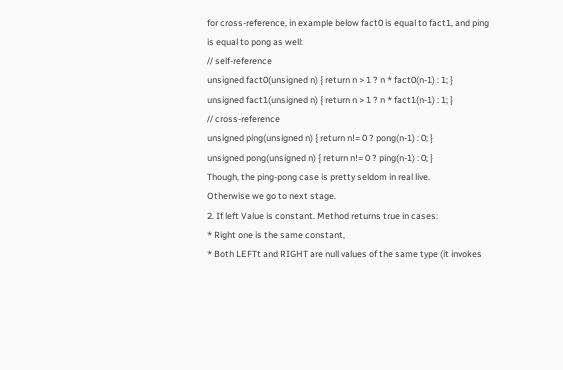for cross-reference, in example below fact0 is equal to fact1, and ping is equal to pong as well:
// self-reference
unsigned fact0(unsigned n) { return n > 1 ? n * fact0(n-1) : 1; }
unsigned fact1(unsigned n) { return n > 1 ? n * fact1(n-1) : 1; }
// cross-reference
unsigned ping(unsigned n) { return n!= 0 ? pong(n-1) : 0; }
unsigned pong(unsigned n) { return n!= 0 ? ping(n-1) : 0; }
Though, the ping-pong case is pretty seldom in real live.
Otherwise we go to next stage.
2. If left Value is constant. Method returns true in cases:
* Right one is the same constant,
* Both LEFTt and RIGHT are null values of the same type (it invokes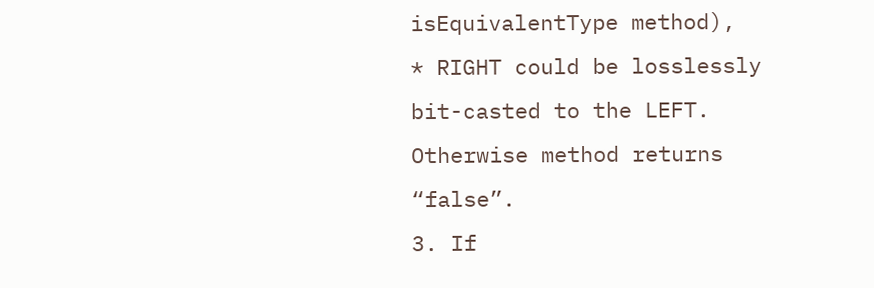isEquivalentType method),
* RIGHT could be losslessly bit-casted to the LEFT.
Otherwise method returns “false”.
3. If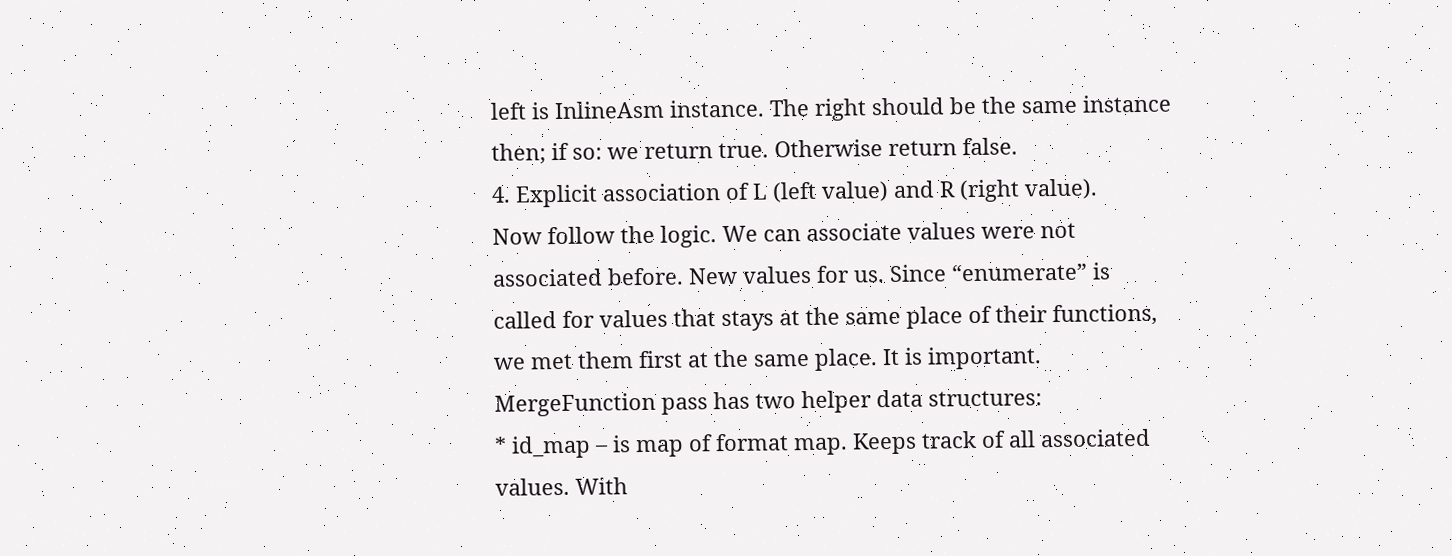left is InlineAsm instance. The right should be the same instance then; if so: we return true. Otherwise return false.
4. Explicit association of L (left value) and R (right value).
Now follow the logic. We can associate values were not associated before. New values for us. Since “enumerate” is called for values that stays at the same place of their functions, we met them first at the same place. It is important.
MergeFunction pass has two helper data structures:
* id_map – is map of format map. Keeps track of all associated values. With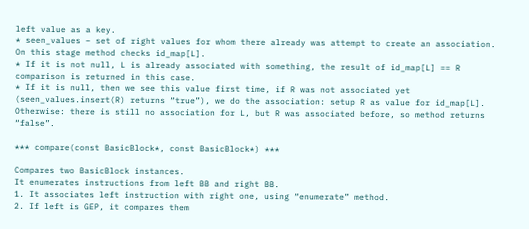left value as a key.
* seen_values – set of right values for whom there already was attempt to create an association.
On this stage method checks id_map[L].
* If it is not null, L is already associated with something, the result of id_map[L] == R comparison is returned in this case.
* If it is null, then we see this value first time, if R was not associated yet (seen_values.insert(R) returns “true”), we do the association: setup R as value for id_map[L].
Otherwise: there is still no association for L, but R was associated before, so method returns “false”.

*** compare(const BasicBlock*, const BasicBlock*) ***

Compares two BasicBlock instances.
It enumerates instructions from left BB and right BB.
1. It associates left instruction with right one, using “enumerate” method.
2. If left is GEP, it compares them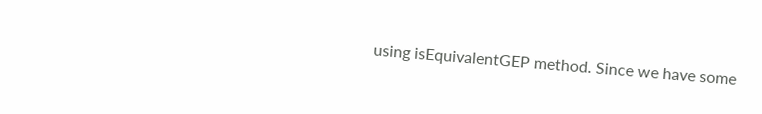using isEquivalentGEP method. Since we have some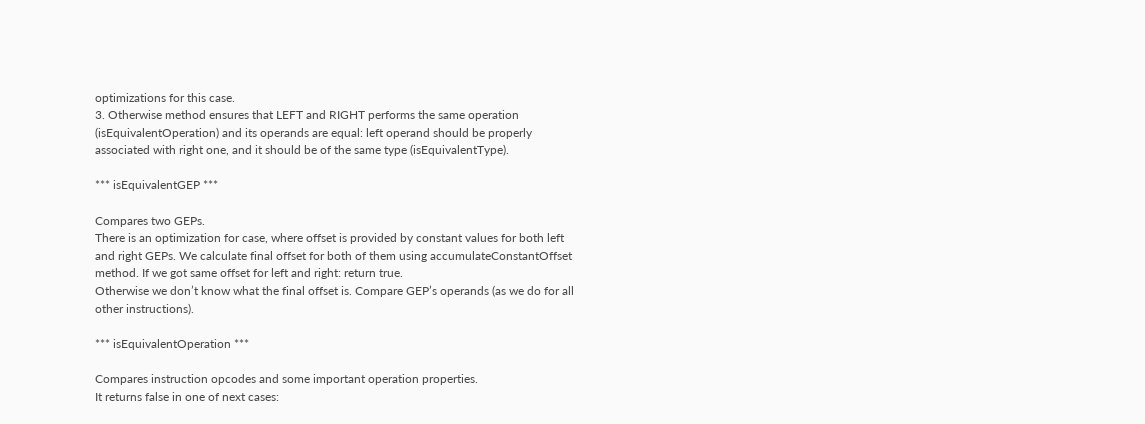optimizations for this case.
3. Otherwise method ensures that LEFT and RIGHT performs the same operation (isEquivalentOperation) and its operands are equal: left operand should be properly associated with right one, and it should be of the same type (isEquivalentType).

*** isEquivalentGEP ***

Compares two GEPs.
There is an optimization for case, where offset is provided by constant values for both left and right GEPs. We calculate final offset for both of them using accumulateConstantOffset method. If we got same offset for left and right: return true.
Otherwise we don’t know what the final offset is. Compare GEP’s operands (as we do for all other instructions).

*** isEquivalentOperation ***

Compares instruction opcodes and some important operation properties.
It returns false in one of next cases: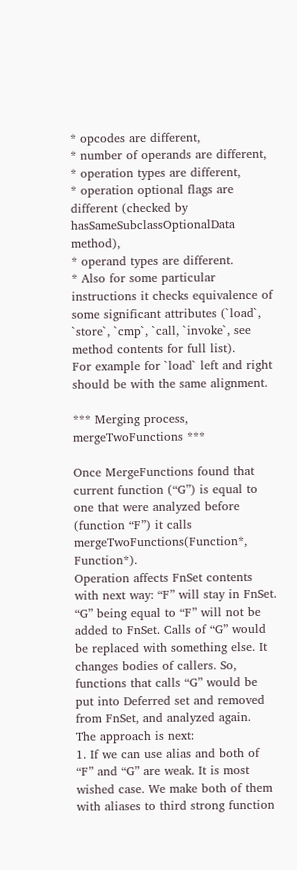* opcodes are different,
* number of operands are different,
* operation types are different,
* operation optional flags are different (checked by hasSameSubclassOptionalData method),
* operand types are different.
* Also for some particular instructions it checks equivalence of some significant attributes (`load`, `store`, `cmp`, `call, `invoke`, see method contents for full list).
For example for `load` left and right should be with the same alignment.

*** Merging process, mergeTwoFunctions ***

Once MergeFunctions found that current function (“G”) is equal to one that were analyzed before (function “F”) it calls mergeTwoFunctions(Function*, Function*).
Operation affects FnSet contents with next way: “F” will stay in FnSet. “G” being equal to “F” will not be added to FnSet. Calls of “G” would be replaced with something else. It changes bodies of callers. So, functions that calls “G” would be put into Deferred set and removed from FnSet, and analyzed again.
The approach is next:
1. If we can use alias and both of “F” and “G” are weak. It is most wished case. We make both of them with aliases to third strong function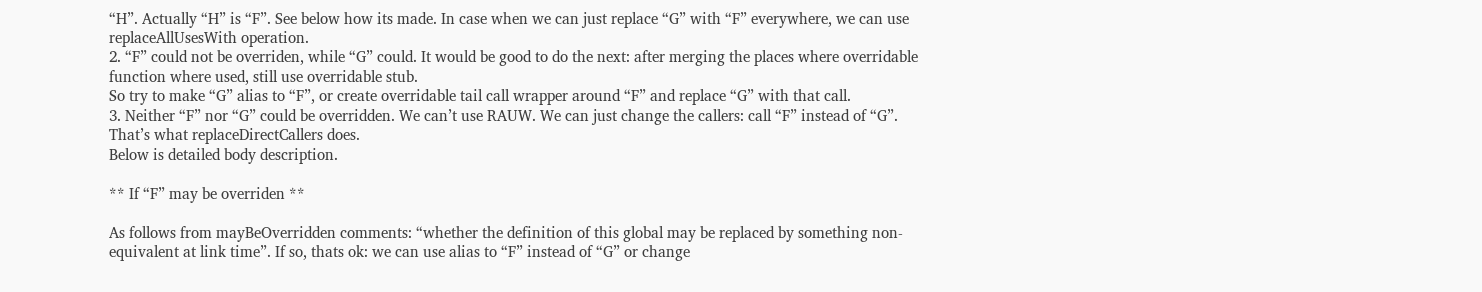“H”. Actually “H” is “F”. See below how its made. In case when we can just replace “G” with “F” everywhere, we can use replaceAllUsesWith operation.
2. “F” could not be overriden, while “G” could. It would be good to do the next: after merging the places where overridable function where used, still use overridable stub.
So try to make “G” alias to “F”, or create overridable tail call wrapper around “F” and replace “G” with that call.
3. Neither “F” nor “G” could be overridden. We can’t use RAUW. We can just change the callers: call “F” instead of “G”. That’s what replaceDirectCallers does.
Below is detailed body description.

** If “F” may be overriden **

As follows from mayBeOverridden comments: “whether the definition of this global may be replaced by something non-equivalent at link time”. If so, thats ok: we can use alias to “F” instead of “G” or change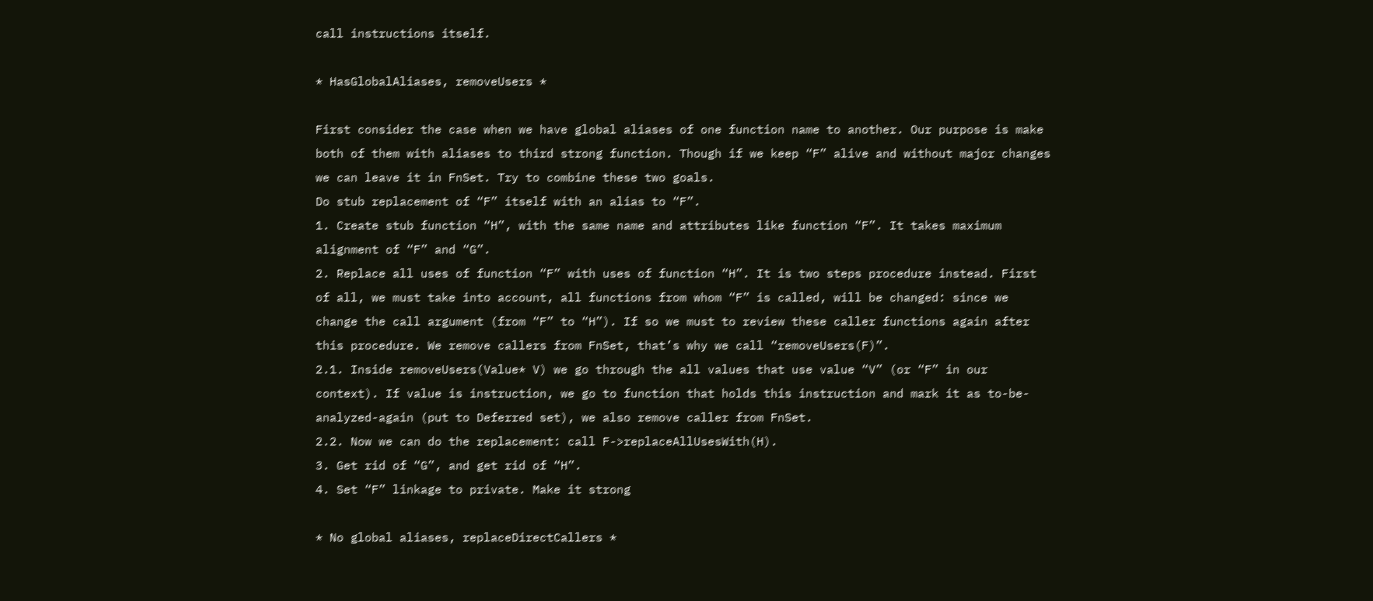call instructions itself.

* HasGlobalAliases, removeUsers *

First consider the case when we have global aliases of one function name to another. Our purpose is make both of them with aliases to third strong function. Though if we keep “F” alive and without major changes we can leave it in FnSet. Try to combine these two goals.
Do stub replacement of “F” itself with an alias to “F”.
1. Create stub function “H”, with the same name and attributes like function “F”. It takes maximum alignment of “F” and “G”.
2. Replace all uses of function “F” with uses of function “H”. It is two steps procedure instead. First of all, we must take into account, all functions from whom “F” is called, will be changed: since we change the call argument (from “F” to “H”). If so we must to review these caller functions again after this procedure. We remove callers from FnSet, that’s why we call “removeUsers(F)”.
2.1. Inside removeUsers(Value* V) we go through the all values that use value “V” (or “F” in our context). If value is instruction, we go to function that holds this instruction and mark it as to-be-analyzed-again (put to Deferred set), we also remove caller from FnSet.
2.2. Now we can do the replacement: call F->replaceAllUsesWith(H).
3. Get rid of “G”, and get rid of “H”.
4. Set “F” linkage to private. Make it strong

* No global aliases, replaceDirectCallers *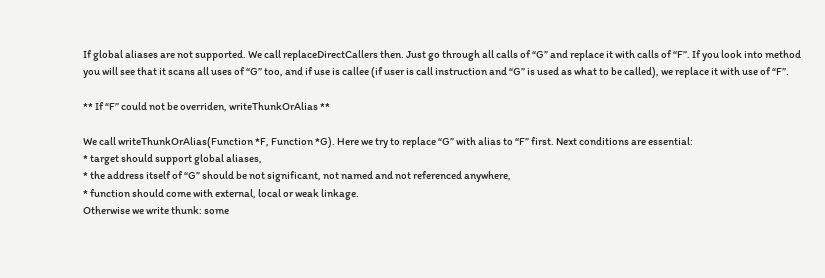If global aliases are not supported. We call replaceDirectCallers then. Just go through all calls of “G” and replace it with calls of “F”. If you look into method you will see that it scans all uses of “G” too, and if use is callee (if user is call instruction and “G” is used as what to be called), we replace it with use of “F”.

** If “F” could not be overriden, writeThunkOrAlias **

We call writeThunkOrAlias(Function *F, Function *G). Here we try to replace “G” with alias to “F” first. Next conditions are essential:
* target should support global aliases,
* the address itself of “G” should be not significant, not named and not referenced anywhere,
* function should come with external, local or weak linkage.
Otherwise we write thunk: some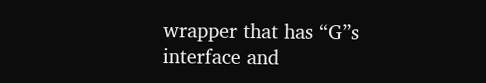wrapper that has “G”s interface and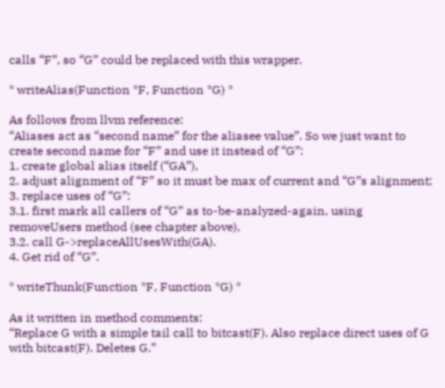calls “F”, so “G” could be replaced with this wrapper.

* writeAlias(Function *F, Function *G) *

As follows from llvm reference:
“Aliases act as “second name” for the aliasee value”. So we just want to create second name for “F” and use it instead of “G”:
1. create global alias itself (“GA”),
2. adjust alignment of “F” so it must be max of current and “G”s alignment;
3. replace uses of “G”:
3.1. first mark all callers of “G” as to-be-analyzed-again, using removeUsers method (see chapter above),
3.2. call G->replaceAllUsesWith(GA).
4. Get rid of “G”.

* writeThunk(Function *F, Function *G) *

As it written in method comments:
“Replace G with a simple tail call to bitcast(F). Also replace direct uses of G with bitcast(F). Deletes G.”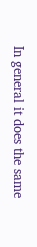In general it does the same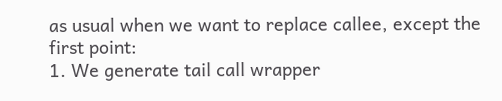as usual when we want to replace callee, except the first point:
1. We generate tail call wrapper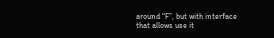around “F”, but with interface that allows use it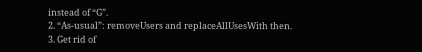instead of “G”.
2. “As-usual”: removeUsers and replaceAllUsesWith then.
3. Get rid of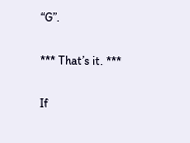“G”.

*** That’s it. ***

If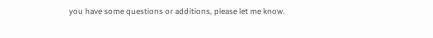you have some questions or additions, please let me know.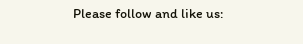Please follow and like us: